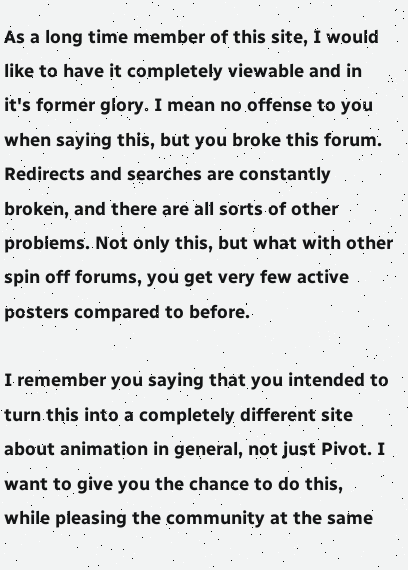As a long time member of this site, I would like to have it completely viewable and in it's former glory. I mean no offense to you when saying this, but you broke this forum. Redirects and searches are constantly broken, and there are all sorts of other problems. Not only this, but what with other spin off forums, you get very few active posters compared to before.

I remember you saying that you intended to turn this into a completely different site about animation in general, not just Pivot. I want to give you the chance to do this, while pleasing the community at the same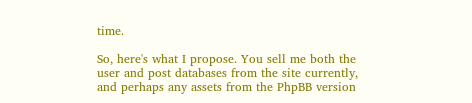time.

So, here's what I propose. You sell me both the user and post databases from the site currently, and perhaps any assets from the PhpBB version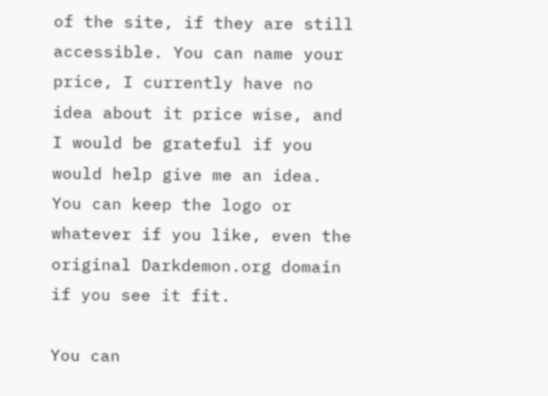of the site, if they are still accessible. You can name your price, I currently have no idea about it price wise, and I would be grateful if you would help give me an idea. You can keep the logo or whatever if you like, even the original Darkdemon.org domain if you see it fit.

You can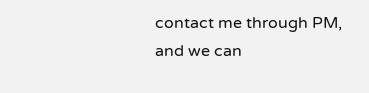contact me through PM, and we can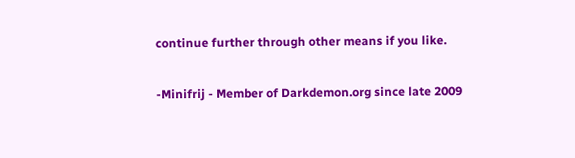continue further through other means if you like.

-Minifrij - Member of Darkdemon.org since late 2009